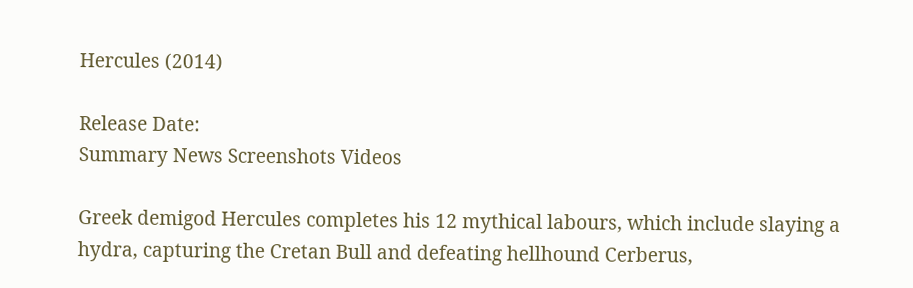Hercules (2014)

Release Date:
Summary News Screenshots Videos

Greek demigod Hercules completes his 12 mythical labours, which include slaying a hydra, capturing the Cretan Bull and defeating hellhound Cerberus,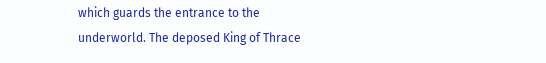which guards the entrance to the underworld. The deposed King of Thrace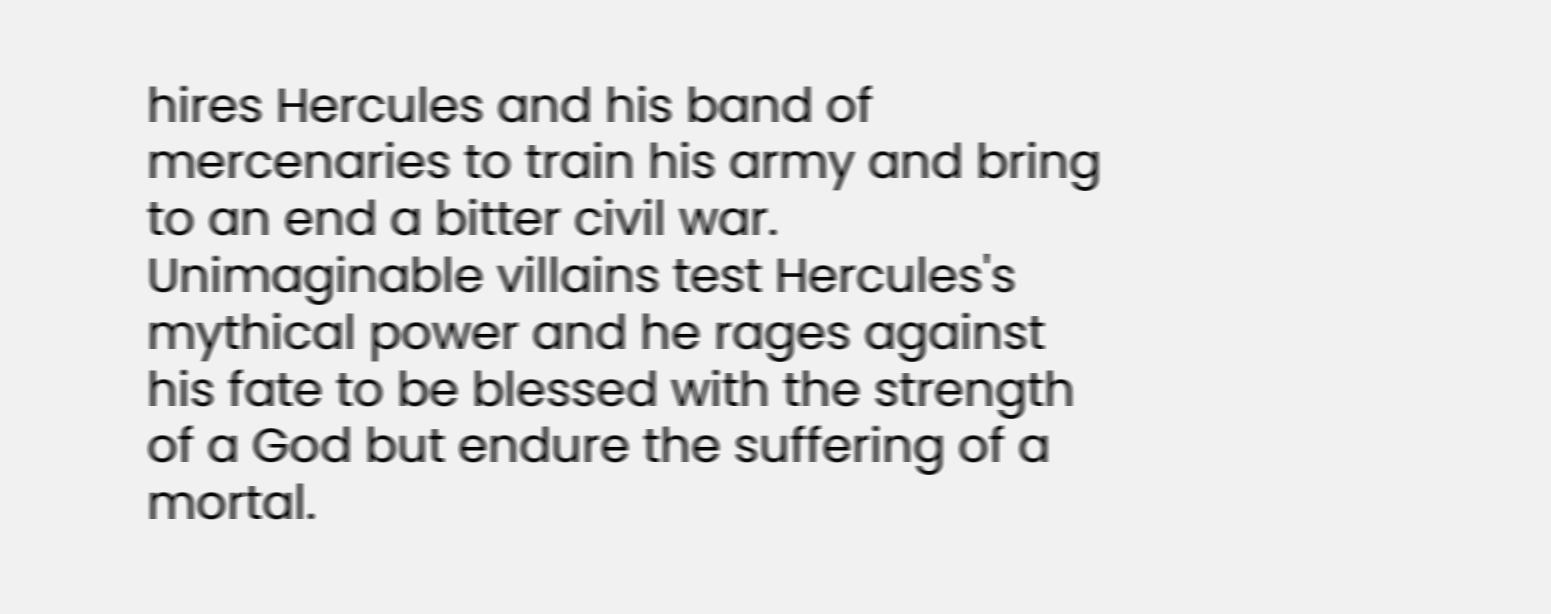hires Hercules and his band of mercenaries to train his army and bring to an end a bitter civil war. Unimaginable villains test Hercules's mythical power and he rages against his fate to be blessed with the strength of a God but endure the suffering of a mortal.